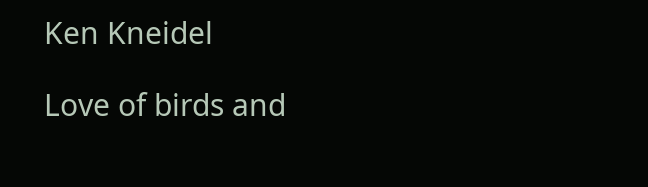Ken Kneidel

Love of birds and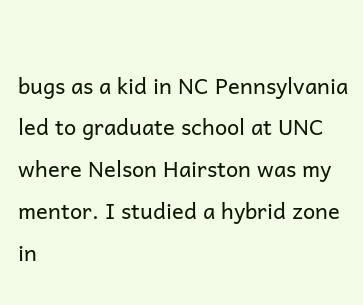bugs as a kid in NC Pennsylvania led to graduate school at UNC where Nelson Hairston was my mentor. I studied a hybrid zone in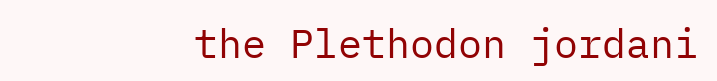the Plethodon jordani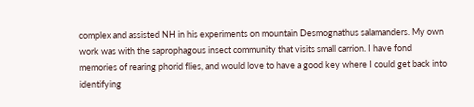complex and assisted NH in his experiments on mountain Desmognathus salamanders. My own work was with the saprophagous insect community that visits small carrion. I have fond memories of rearing phorid flies, and would love to have a good key where I could get back into identifying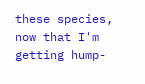these species, now that I'm getting hump-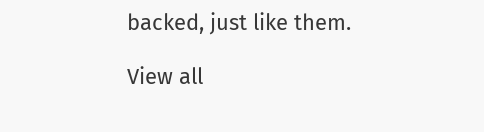backed, just like them.

View all